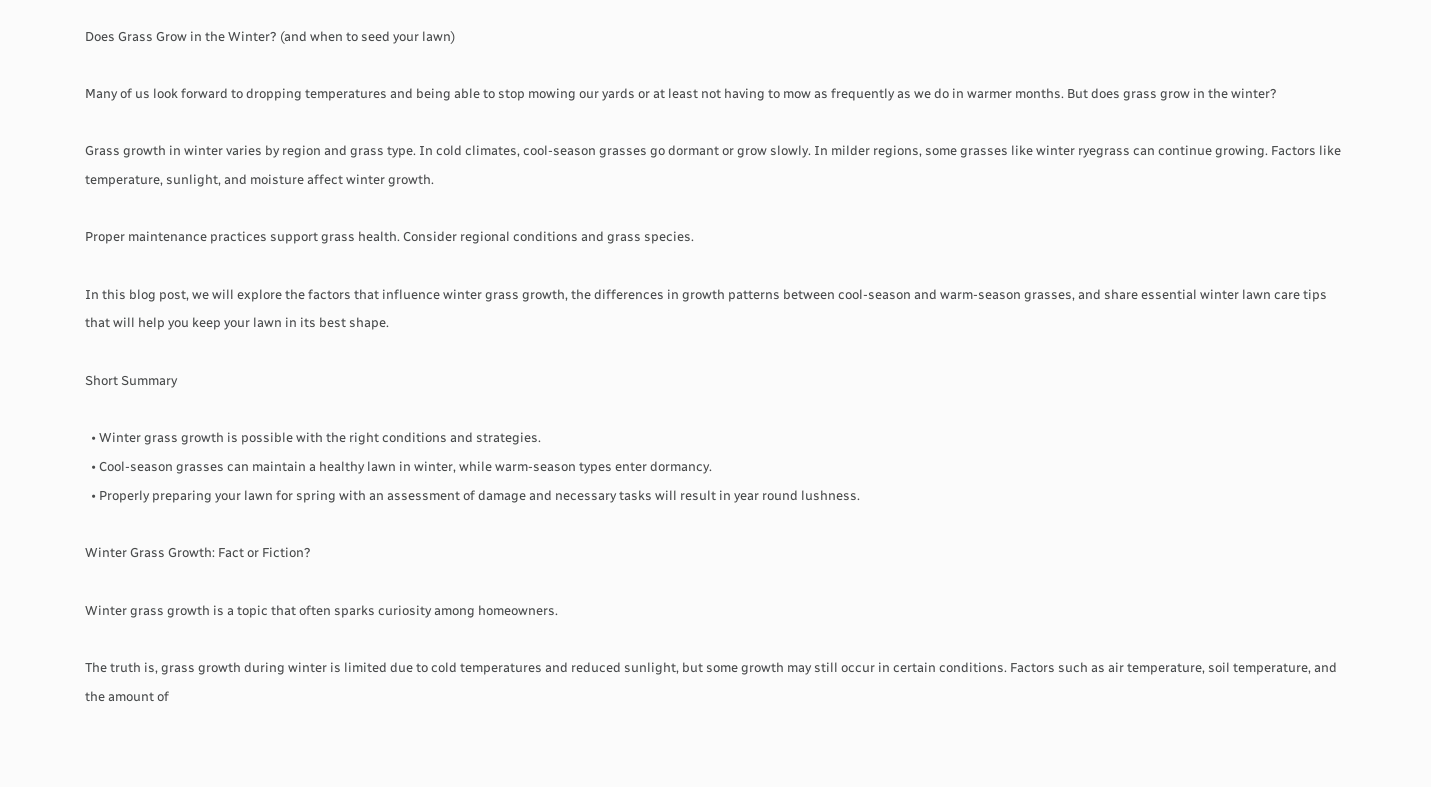Does Grass Grow in the Winter? (and when to seed your lawn)

Many of us look forward to dropping temperatures and being able to stop mowing our yards or at least not having to mow as frequently as we do in warmer months. But does grass grow in the winter?

Grass growth in winter varies by region and grass type. In cold climates, cool-season grasses go dormant or grow slowly. In milder regions, some grasses like winter ryegrass can continue growing. Factors like temperature, sunlight, and moisture affect winter growth.

Proper maintenance practices support grass health. Consider regional conditions and grass species.

In this blog post, we will explore the factors that influence winter grass growth, the differences in growth patterns between cool-season and warm-season grasses, and share essential winter lawn care tips that will help you keep your lawn in its best shape.

Short Summary

  • Winter grass growth is possible with the right conditions and strategies.
  • Cool-season grasses can maintain a healthy lawn in winter, while warm-season types enter dormancy.
  • Properly preparing your lawn for spring with an assessment of damage and necessary tasks will result in year round lushness.

Winter Grass Growth: Fact or Fiction?

Winter grass growth is a topic that often sparks curiosity among homeowners.

The truth is, grass growth during winter is limited due to cold temperatures and reduced sunlight, but some growth may still occur in certain conditions. Factors such as air temperature, soil temperature, and the amount of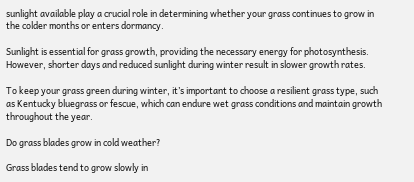sunlight available play a crucial role in determining whether your grass continues to grow in the colder months or enters dormancy.

Sunlight is essential for grass growth, providing the necessary energy for photosynthesis. However, shorter days and reduced sunlight during winter result in slower growth rates.

To keep your grass green during winter, it’s important to choose a resilient grass type, such as Kentucky bluegrass or fescue, which can endure wet grass conditions and maintain growth throughout the year.

Do grass blades grow in cold weather?

Grass blades tend to grow slowly in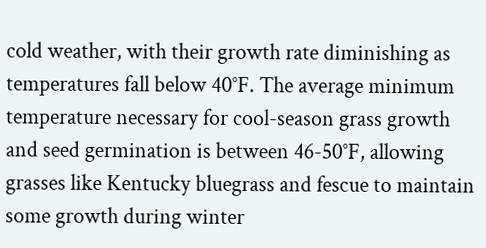cold weather, with their growth rate diminishing as temperatures fall below 40°F. The average minimum temperature necessary for cool-season grass growth and seed germination is between 46-50°F, allowing grasses like Kentucky bluegrass and fescue to maintain some growth during winter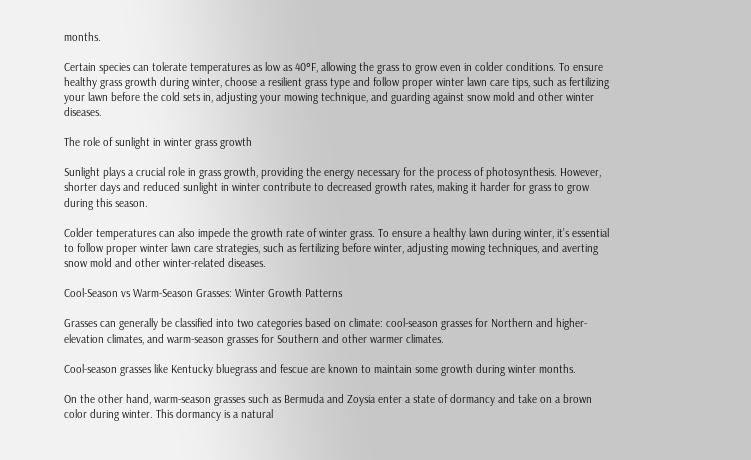months.

Certain species can tolerate temperatures as low as 40°F, allowing the grass to grow even in colder conditions. To ensure healthy grass growth during winter, choose a resilient grass type and follow proper winter lawn care tips, such as fertilizing your lawn before the cold sets in, adjusting your mowing technique, and guarding against snow mold and other winter diseases.

The role of sunlight in winter grass growth

Sunlight plays a crucial role in grass growth, providing the energy necessary for the process of photosynthesis. However, shorter days and reduced sunlight in winter contribute to decreased growth rates, making it harder for grass to grow during this season.

Colder temperatures can also impede the growth rate of winter grass. To ensure a healthy lawn during winter, it’s essential to follow proper winter lawn care strategies, such as fertilizing before winter, adjusting mowing techniques, and averting snow mold and other winter-related diseases.

Cool-Season vs Warm-Season Grasses: Winter Growth Patterns

Grasses can generally be classified into two categories based on climate: cool-season grasses for Northern and higher-elevation climates, and warm-season grasses for Southern and other warmer climates.

Cool-season grasses like Kentucky bluegrass and fescue are known to maintain some growth during winter months.

On the other hand, warm-season grasses such as Bermuda and Zoysia enter a state of dormancy and take on a brown color during winter. This dormancy is a natural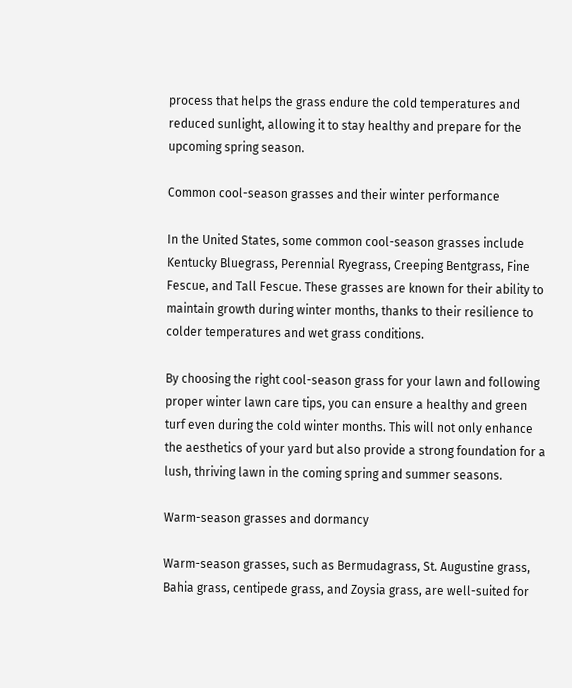process that helps the grass endure the cold temperatures and reduced sunlight, allowing it to stay healthy and prepare for the upcoming spring season.

Common cool-season grasses and their winter performance

In the United States, some common cool-season grasses include Kentucky Bluegrass, Perennial Ryegrass, Creeping Bentgrass, Fine Fescue, and Tall Fescue. These grasses are known for their ability to maintain growth during winter months, thanks to their resilience to colder temperatures and wet grass conditions.

By choosing the right cool-season grass for your lawn and following proper winter lawn care tips, you can ensure a healthy and green turf even during the cold winter months. This will not only enhance the aesthetics of your yard but also provide a strong foundation for a lush, thriving lawn in the coming spring and summer seasons.

Warm-season grasses and dormancy

Warm-season grasses, such as Bermudagrass, St. Augustine grass, Bahia grass, centipede grass, and Zoysia grass, are well-suited for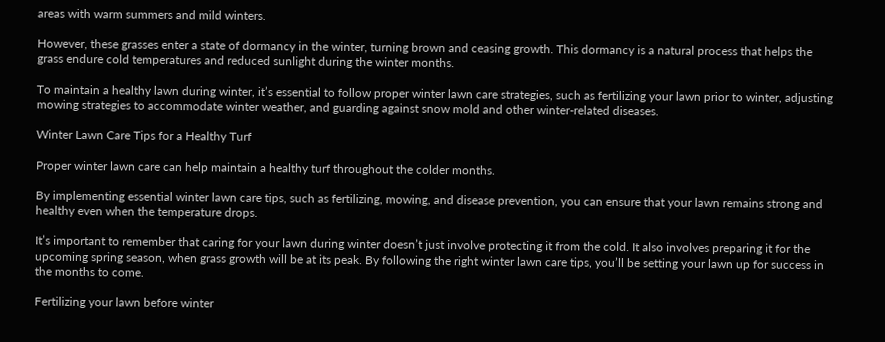areas with warm summers and mild winters.

However, these grasses enter a state of dormancy in the winter, turning brown and ceasing growth. This dormancy is a natural process that helps the grass endure cold temperatures and reduced sunlight during the winter months.

To maintain a healthy lawn during winter, it’s essential to follow proper winter lawn care strategies, such as fertilizing your lawn prior to winter, adjusting mowing strategies to accommodate winter weather, and guarding against snow mold and other winter-related diseases.

Winter Lawn Care Tips for a Healthy Turf

Proper winter lawn care can help maintain a healthy turf throughout the colder months.

By implementing essential winter lawn care tips, such as fertilizing, mowing, and disease prevention, you can ensure that your lawn remains strong and healthy even when the temperature drops.

It’s important to remember that caring for your lawn during winter doesn’t just involve protecting it from the cold. It also involves preparing it for the upcoming spring season, when grass growth will be at its peak. By following the right winter lawn care tips, you’ll be setting your lawn up for success in the months to come.

Fertilizing your lawn before winter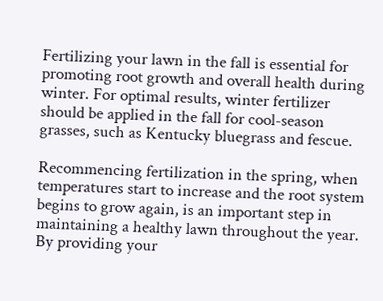Fertilizing your lawn in the fall is essential for promoting root growth and overall health during winter. For optimal results, winter fertilizer should be applied in the fall for cool-season grasses, such as Kentucky bluegrass and fescue.

Recommencing fertilization in the spring, when temperatures start to increase and the root system begins to grow again, is an important step in maintaining a healthy lawn throughout the year. By providing your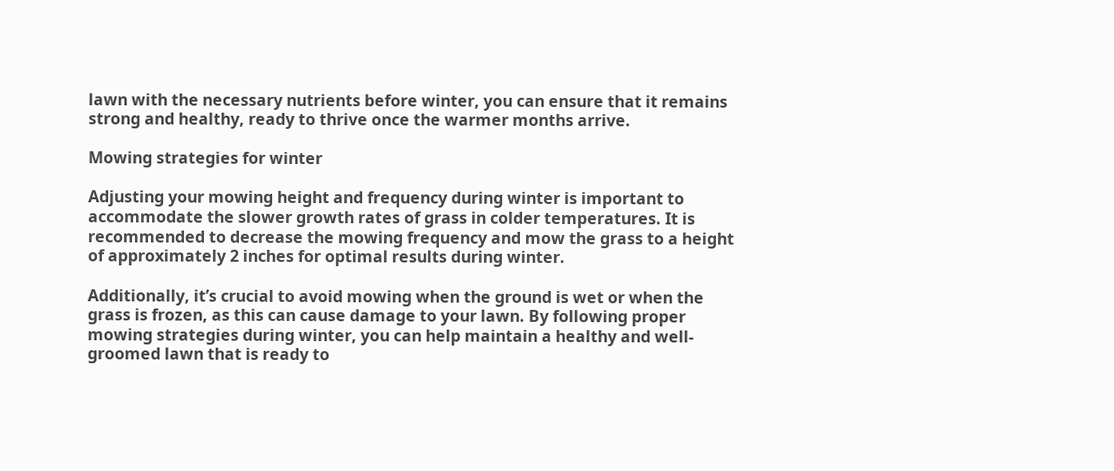lawn with the necessary nutrients before winter, you can ensure that it remains strong and healthy, ready to thrive once the warmer months arrive.

Mowing strategies for winter

Adjusting your mowing height and frequency during winter is important to accommodate the slower growth rates of grass in colder temperatures. It is recommended to decrease the mowing frequency and mow the grass to a height of approximately 2 inches for optimal results during winter.

Additionally, it’s crucial to avoid mowing when the ground is wet or when the grass is frozen, as this can cause damage to your lawn. By following proper mowing strategies during winter, you can help maintain a healthy and well-groomed lawn that is ready to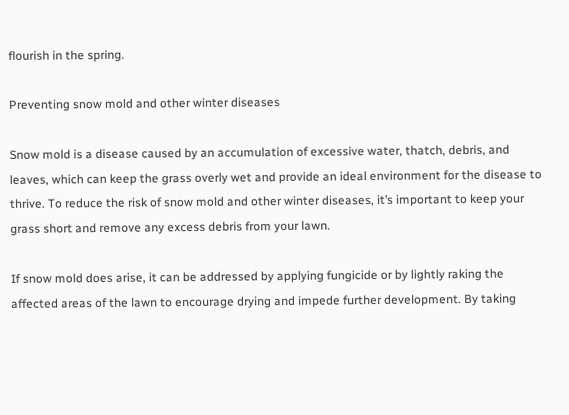flourish in the spring.

Preventing snow mold and other winter diseases

Snow mold is a disease caused by an accumulation of excessive water, thatch, debris, and leaves, which can keep the grass overly wet and provide an ideal environment for the disease to thrive. To reduce the risk of snow mold and other winter diseases, it’s important to keep your grass short and remove any excess debris from your lawn.

If snow mold does arise, it can be addressed by applying fungicide or by lightly raking the affected areas of the lawn to encourage drying and impede further development. By taking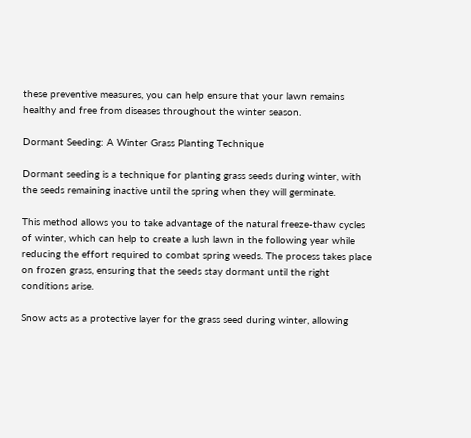these preventive measures, you can help ensure that your lawn remains healthy and free from diseases throughout the winter season.

Dormant Seeding: A Winter Grass Planting Technique

Dormant seeding is a technique for planting grass seeds during winter, with the seeds remaining inactive until the spring when they will germinate.

This method allows you to take advantage of the natural freeze-thaw cycles of winter, which can help to create a lush lawn in the following year while reducing the effort required to combat spring weeds. The process takes place on frozen grass, ensuring that the seeds stay dormant until the right conditions arise.

Snow acts as a protective layer for the grass seed during winter, allowing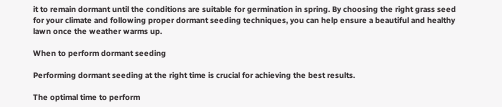it to remain dormant until the conditions are suitable for germination in spring. By choosing the right grass seed for your climate and following proper dormant seeding techniques, you can help ensure a beautiful and healthy lawn once the weather warms up.

When to perform dormant seeding

Performing dormant seeding at the right time is crucial for achieving the best results.

The optimal time to perform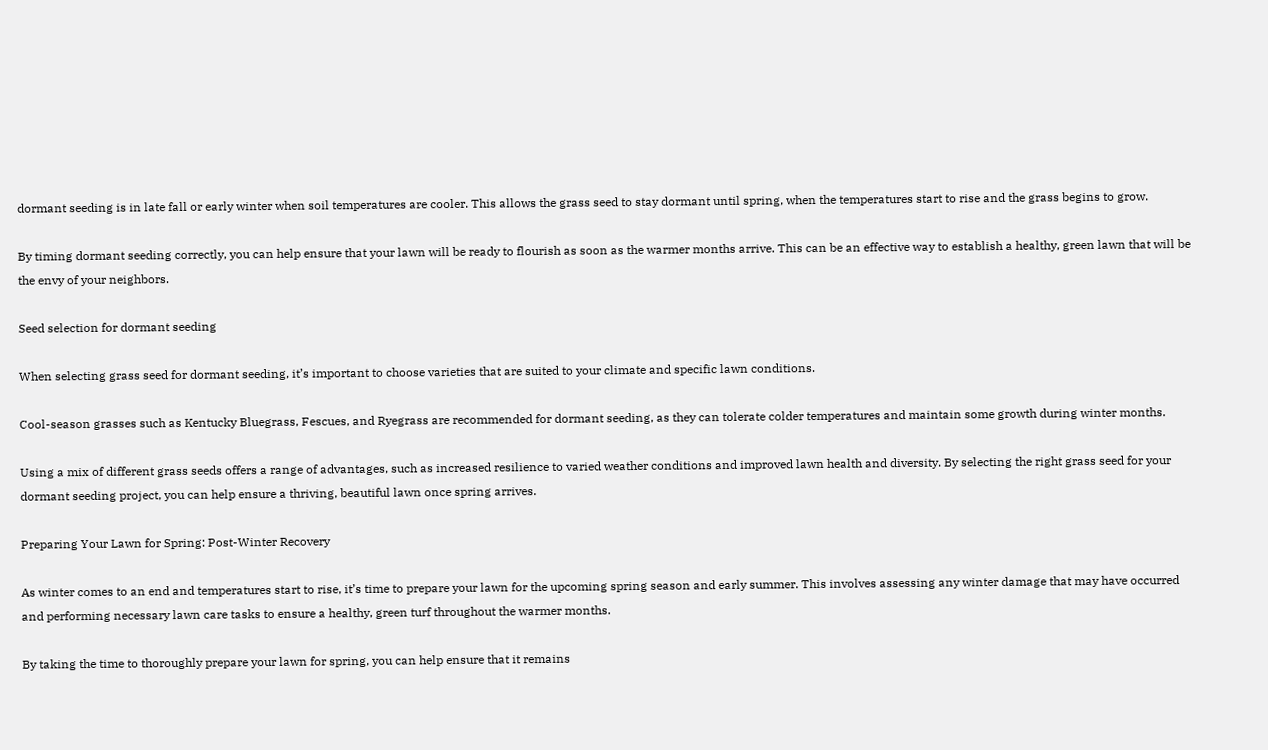dormant seeding is in late fall or early winter when soil temperatures are cooler. This allows the grass seed to stay dormant until spring, when the temperatures start to rise and the grass begins to grow.

By timing dormant seeding correctly, you can help ensure that your lawn will be ready to flourish as soon as the warmer months arrive. This can be an effective way to establish a healthy, green lawn that will be the envy of your neighbors.

Seed selection for dormant seeding

When selecting grass seed for dormant seeding, it’s important to choose varieties that are suited to your climate and specific lawn conditions.

Cool-season grasses such as Kentucky Bluegrass, Fescues, and Ryegrass are recommended for dormant seeding, as they can tolerate colder temperatures and maintain some growth during winter months.

Using a mix of different grass seeds offers a range of advantages, such as increased resilience to varied weather conditions and improved lawn health and diversity. By selecting the right grass seed for your dormant seeding project, you can help ensure a thriving, beautiful lawn once spring arrives.

Preparing Your Lawn for Spring: Post-Winter Recovery

As winter comes to an end and temperatures start to rise, it’s time to prepare your lawn for the upcoming spring season and early summer. This involves assessing any winter damage that may have occurred and performing necessary lawn care tasks to ensure a healthy, green turf throughout the warmer months.

By taking the time to thoroughly prepare your lawn for spring, you can help ensure that it remains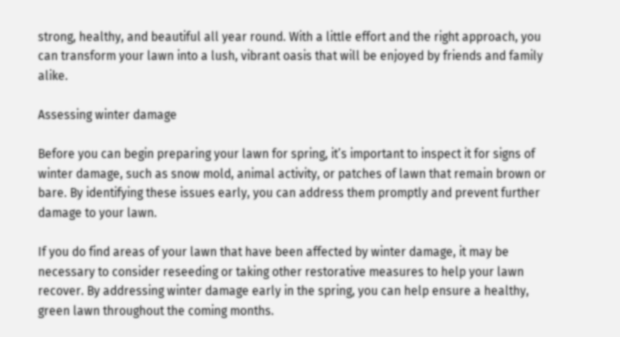strong, healthy, and beautiful all year round. With a little effort and the right approach, you can transform your lawn into a lush, vibrant oasis that will be enjoyed by friends and family alike.

Assessing winter damage

Before you can begin preparing your lawn for spring, it’s important to inspect it for signs of winter damage, such as snow mold, animal activity, or patches of lawn that remain brown or bare. By identifying these issues early, you can address them promptly and prevent further damage to your lawn.

If you do find areas of your lawn that have been affected by winter damage, it may be necessary to consider reseeding or taking other restorative measures to help your lawn recover. By addressing winter damage early in the spring, you can help ensure a healthy, green lawn throughout the coming months.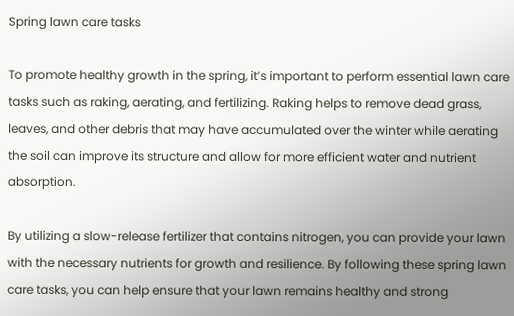Spring lawn care tasks

To promote healthy growth in the spring, it’s important to perform essential lawn care tasks such as raking, aerating, and fertilizing. Raking helps to remove dead grass, leaves, and other debris that may have accumulated over the winter while aerating the soil can improve its structure and allow for more efficient water and nutrient absorption.

By utilizing a slow-release fertilizer that contains nitrogen, you can provide your lawn with the necessary nutrients for growth and resilience. By following these spring lawn care tasks, you can help ensure that your lawn remains healthy and strong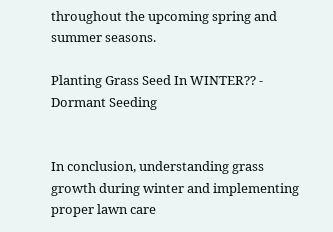throughout the upcoming spring and summer seasons.

Planting Grass Seed In WINTER?? - Dormant Seeding


In conclusion, understanding grass growth during winter and implementing proper lawn care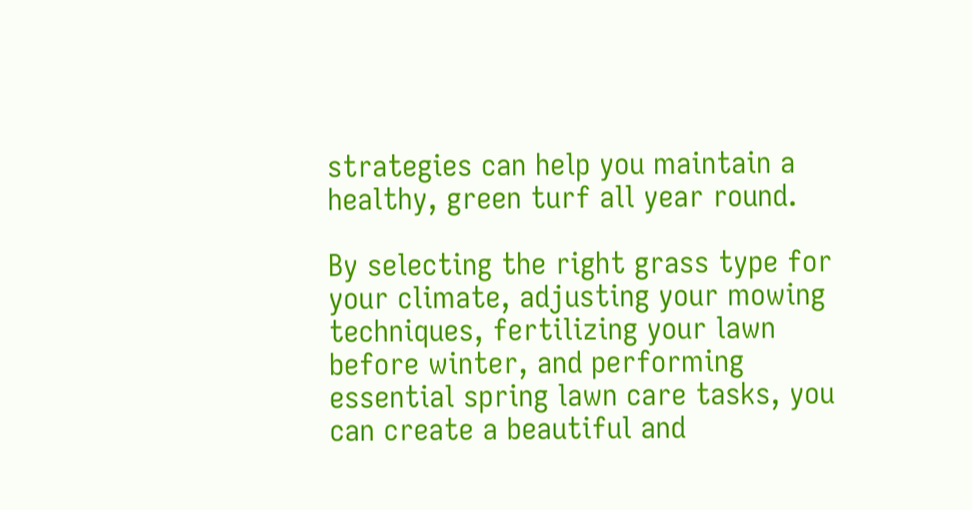strategies can help you maintain a healthy, green turf all year round.

By selecting the right grass type for your climate, adjusting your mowing techniques, fertilizing your lawn before winter, and performing essential spring lawn care tasks, you can create a beautiful and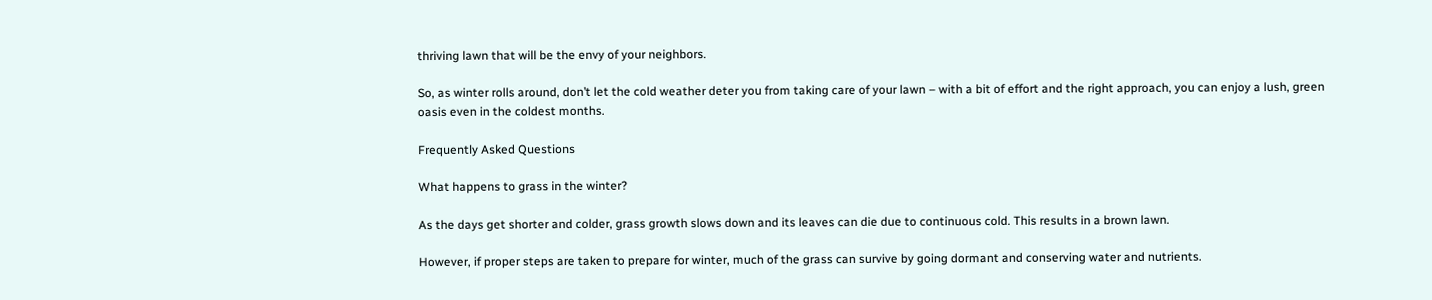thriving lawn that will be the envy of your neighbors.

So, as winter rolls around, don’t let the cold weather deter you from taking care of your lawn – with a bit of effort and the right approach, you can enjoy a lush, green oasis even in the coldest months.

Frequently Asked Questions

What happens to grass in the winter?

As the days get shorter and colder, grass growth slows down and its leaves can die due to continuous cold. This results in a brown lawn.

However, if proper steps are taken to prepare for winter, much of the grass can survive by going dormant and conserving water and nutrients.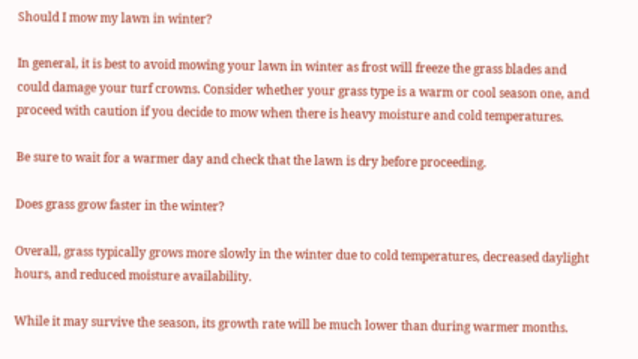Should I mow my lawn in winter?

In general, it is best to avoid mowing your lawn in winter as frost will freeze the grass blades and could damage your turf crowns. Consider whether your grass type is a warm or cool season one, and proceed with caution if you decide to mow when there is heavy moisture and cold temperatures.

Be sure to wait for a warmer day and check that the lawn is dry before proceeding.

Does grass grow faster in the winter?

Overall, grass typically grows more slowly in the winter due to cold temperatures, decreased daylight hours, and reduced moisture availability.

While it may survive the season, its growth rate will be much lower than during warmer months.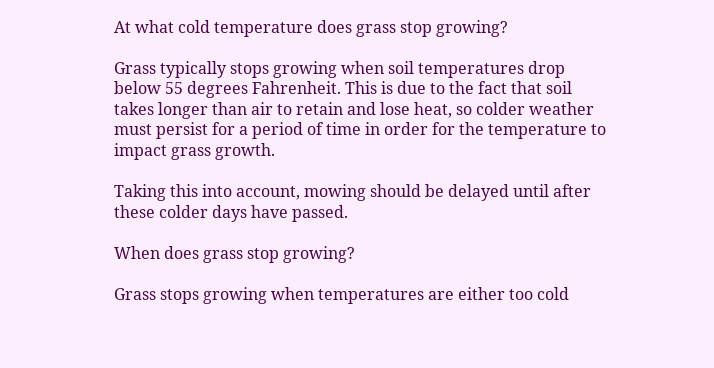At what cold temperature does grass stop growing?

Grass typically stops growing when soil temperatures drop below 55 degrees Fahrenheit. This is due to the fact that soil takes longer than air to retain and lose heat, so colder weather must persist for a period of time in order for the temperature to impact grass growth.

Taking this into account, mowing should be delayed until after these colder days have passed.

When does grass stop growing?

Grass stops growing when temperatures are either too cold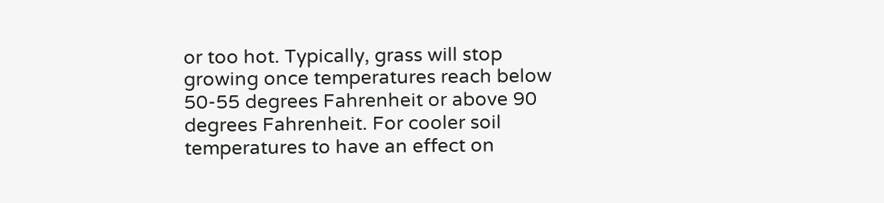or too hot. Typically, grass will stop growing once temperatures reach below 50-55 degrees Fahrenheit or above 90 degrees Fahrenheit. For cooler soil temperatures to have an effect on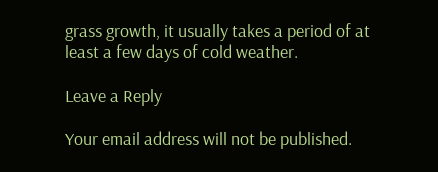grass growth, it usually takes a period of at least a few days of cold weather.

Leave a Reply

Your email address will not be published.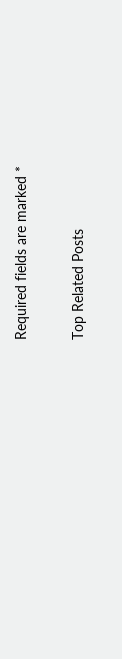Required fields are marked *

Top Related Posts